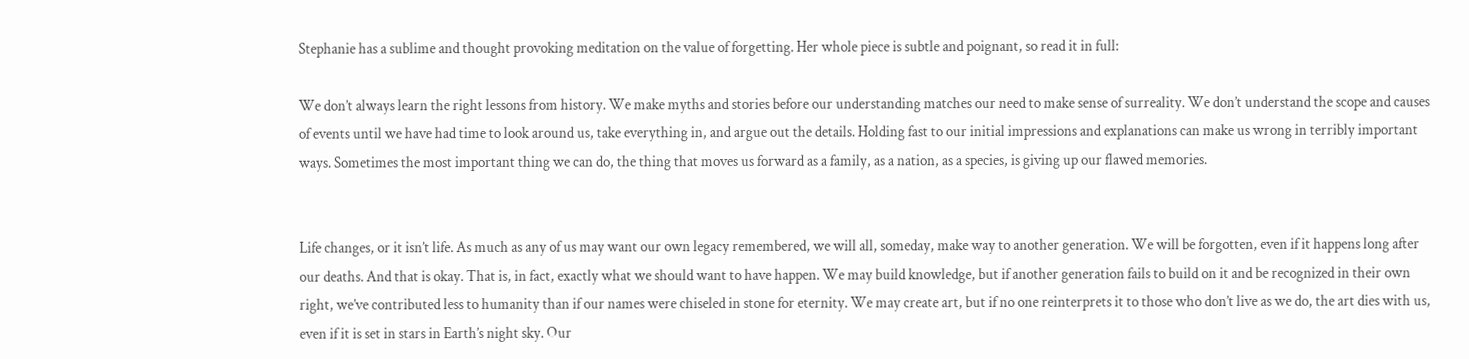Stephanie has a sublime and thought provoking meditation on the value of forgetting. Her whole piece is subtle and poignant, so read it in full:

We don’t always learn the right lessons from history. We make myths and stories before our understanding matches our need to make sense of surreality. We don’t understand the scope and causes of events until we have had time to look around us, take everything in, and argue out the details. Holding fast to our initial impressions and explanations can make us wrong in terribly important ways. Sometimes the most important thing we can do, the thing that moves us forward as a family, as a nation, as a species, is giving up our flawed memories.


Life changes, or it isn’t life. As much as any of us may want our own legacy remembered, we will all, someday, make way to another generation. We will be forgotten, even if it happens long after our deaths. And that is okay. That is, in fact, exactly what we should want to have happen. We may build knowledge, but if another generation fails to build on it and be recognized in their own right, we’ve contributed less to humanity than if our names were chiseled in stone for eternity. We may create art, but if no one reinterprets it to those who don’t live as we do, the art dies with us, even if it is set in stars in Earth’s night sky. Our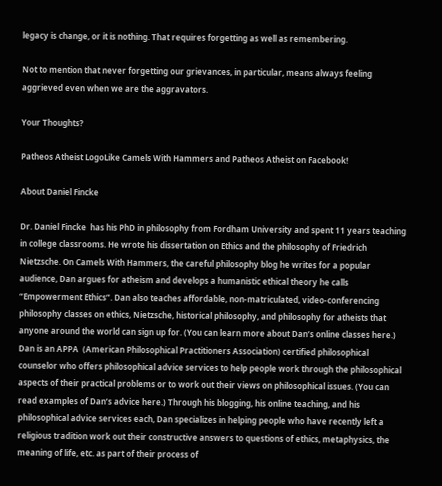legacy is change, or it is nothing. That requires forgetting as well as remembering.

Not to mention that never forgetting our grievances, in particular, means always feeling aggrieved even when we are the aggravators.

Your Thoughts?

Patheos Atheist LogoLike Camels With Hammers and Patheos Atheist on Facebook!

About Daniel Fincke

Dr. Daniel Fincke  has his PhD in philosophy from Fordham University and spent 11 years teaching in college classrooms. He wrote his dissertation on Ethics and the philosophy of Friedrich Nietzsche. On Camels With Hammers, the careful philosophy blog he writes for a popular audience, Dan argues for atheism and develops a humanistic ethical theory he calls “Empowerment Ethics”. Dan also teaches affordable, non-matriculated, video-conferencing philosophy classes on ethics, Nietzsche, historical philosophy, and philosophy for atheists that anyone around the world can sign up for. (You can learn more about Dan’s online classes here.) Dan is an APPA  (American Philosophical Practitioners Association) certified philosophical counselor who offers philosophical advice services to help people work through the philosophical aspects of their practical problems or to work out their views on philosophical issues. (You can read examples of Dan’s advice here.) Through his blogging, his online teaching, and his philosophical advice services each, Dan specializes in helping people who have recently left a religious tradition work out their constructive answers to questions of ethics, metaphysics, the meaning of life, etc. as part of their process of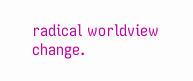radical worldview change.